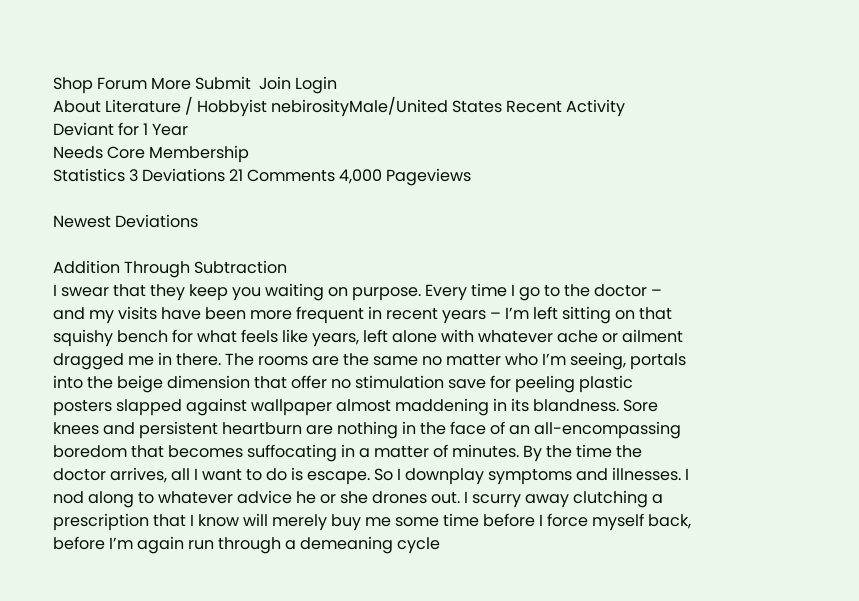Shop Forum More Submit  Join Login
About Literature / Hobbyist nebirosityMale/United States Recent Activity
Deviant for 1 Year
Needs Core Membership
Statistics 3 Deviations 21 Comments 4,000 Pageviews

Newest Deviations

Addition Through Subtraction
I swear that they keep you waiting on purpose. Every time I go to the doctor – and my visits have been more frequent in recent years – I’m left sitting on that squishy bench for what feels like years, left alone with whatever ache or ailment dragged me in there. The rooms are the same no matter who I’m seeing, portals into the beige dimension that offer no stimulation save for peeling plastic posters slapped against wallpaper almost maddening in its blandness. Sore knees and persistent heartburn are nothing in the face of an all-encompassing boredom that becomes suffocating in a matter of minutes. By the time the doctor arrives, all I want to do is escape. So I downplay symptoms and illnesses. I nod along to whatever advice he or she drones out. I scurry away clutching a prescription that I know will merely buy me some time before I force myself back, before I’m again run through a demeaning cycle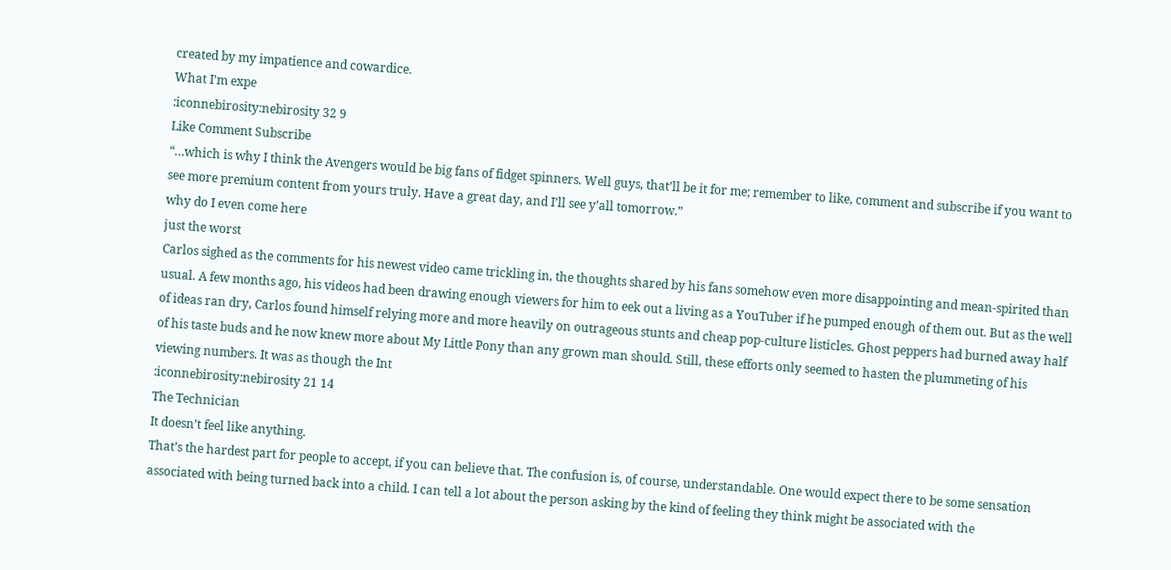created by my impatience and cowardice.
What I’m expe
:iconnebirosity:nebirosity 32 9
Like Comment Subscribe
“…which is why I think the Avengers would be big fans of fidget spinners. Well guys, that’ll be it for me; remember to like, comment and subscribe if you want to see more premium content from yours truly. Have a great day, and I’ll see y’all tomorrow.”
why do I even come here
just the worst
Carlos sighed as the comments for his newest video came trickling in, the thoughts shared by his fans somehow even more disappointing and mean-spirited than usual. A few months ago, his videos had been drawing enough viewers for him to eek out a living as a YouTuber if he pumped enough of them out. But as the well of ideas ran dry, Carlos found himself relying more and more heavily on outrageous stunts and cheap pop-culture listicles. Ghost peppers had burned away half of his taste buds and he now knew more about My Little Pony than any grown man should. Still, these efforts only seemed to hasten the plummeting of his viewing numbers. It was as though the Int
:iconnebirosity:nebirosity 21 14
The Technician
It doesn’t feel like anything.
That’s the hardest part for people to accept, if you can believe that. The confusion is, of course, understandable. One would expect there to be some sensation associated with being turned back into a child. I can tell a lot about the person asking by the kind of feeling they think might be associated with the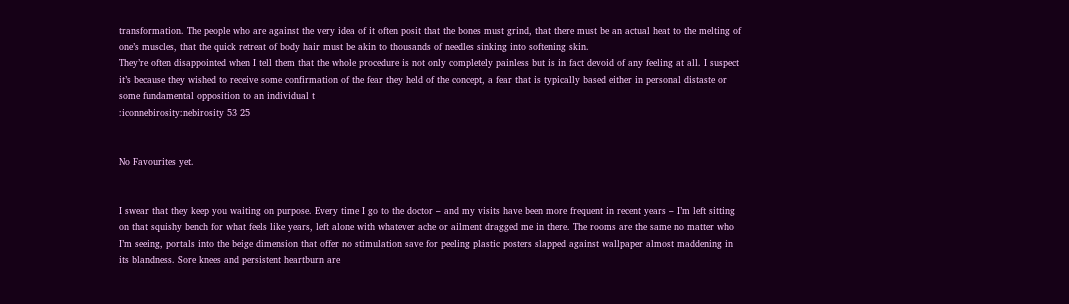transformation. The people who are against the very idea of it often posit that the bones must grind, that there must be an actual heat to the melting of one’s muscles, that the quick retreat of body hair must be akin to thousands of needles sinking into softening skin.
They’re often disappointed when I tell them that the whole procedure is not only completely painless but is in fact devoid of any feeling at all. I suspect it’s because they wished to receive some confirmation of the fear they held of the concept, a fear that is typically based either in personal distaste or some fundamental opposition to an individual t
:iconnebirosity:nebirosity 53 25


No Favourites yet.


I swear that they keep you waiting on purpose. Every time I go to the doctor – and my visits have been more frequent in recent years – I’m left sitting on that squishy bench for what feels like years, left alone with whatever ache or ailment dragged me in there. The rooms are the same no matter who I’m seeing, portals into the beige dimension that offer no stimulation save for peeling plastic posters slapped against wallpaper almost maddening in its blandness. Sore knees and persistent heartburn are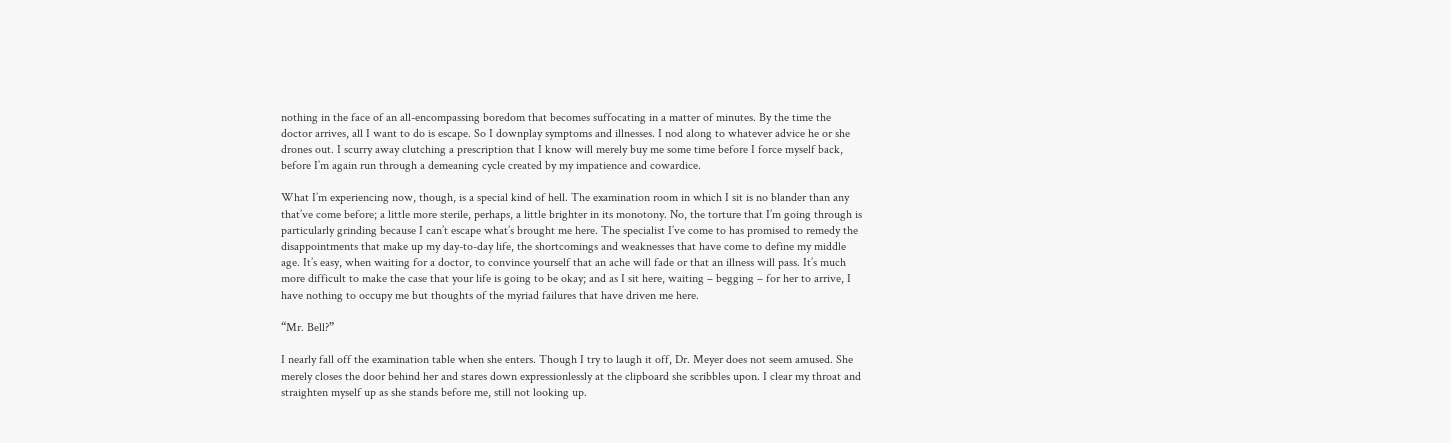nothing in the face of an all-encompassing boredom that becomes suffocating in a matter of minutes. By the time the doctor arrives, all I want to do is escape. So I downplay symptoms and illnesses. I nod along to whatever advice he or she drones out. I scurry away clutching a prescription that I know will merely buy me some time before I force myself back, before I’m again run through a demeaning cycle created by my impatience and cowardice.

What I’m experiencing now, though, is a special kind of hell. The examination room in which I sit is no blander than any that’ve come before; a little more sterile, perhaps, a little brighter in its monotony. No, the torture that I’m going through is particularly grinding because I can’t escape what’s brought me here. The specialist I’ve come to has promised to remedy the disappointments that make up my day-to-day life, the shortcomings and weaknesses that have come to define my middle age. It’s easy, when waiting for a doctor, to convince yourself that an ache will fade or that an illness will pass. It’s much more difficult to make the case that your life is going to be okay; and as I sit here, waiting – begging – for her to arrive, I have nothing to occupy me but thoughts of the myriad failures that have driven me here.

“Mr. Bell?”

I nearly fall off the examination table when she enters. Though I try to laugh it off, Dr. Meyer does not seem amused. She merely closes the door behind her and stares down expressionlessly at the clipboard she scribbles upon. I clear my throat and straighten myself up as she stands before me, still not looking up.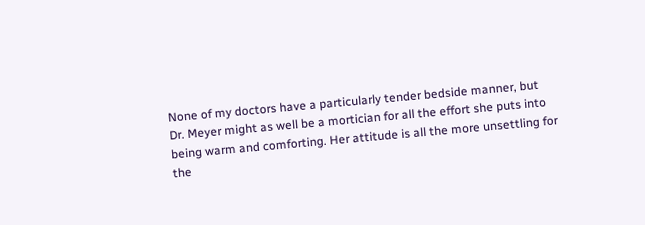None of my doctors have a particularly tender bedside manner, but Dr. Meyer might as well be a mortician for all the effort she puts into being warm and comforting. Her attitude is all the more unsettling for the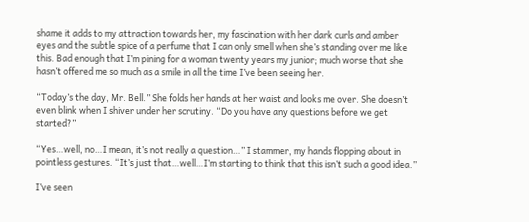shame it adds to my attraction towards her, my fascination with her dark curls and amber eyes and the subtle spice of a perfume that I can only smell when she’s standing over me like this. Bad enough that I’m pining for a woman twenty years my junior; much worse that she hasn’t offered me so much as a smile in all the time I’ve been seeing her.

“Today’s the day, Mr. Bell.” She folds her hands at her waist and looks me over. She doesn’t even blink when I shiver under her scrutiny. “Do you have any questions before we get started?”

“Yes…well, no…I mean, it’s not really a question…” I stammer, my hands flopping about in pointless gestures. “It’s just that…well…I’m starting to think that this isn’t such a good idea.”

I’ve seen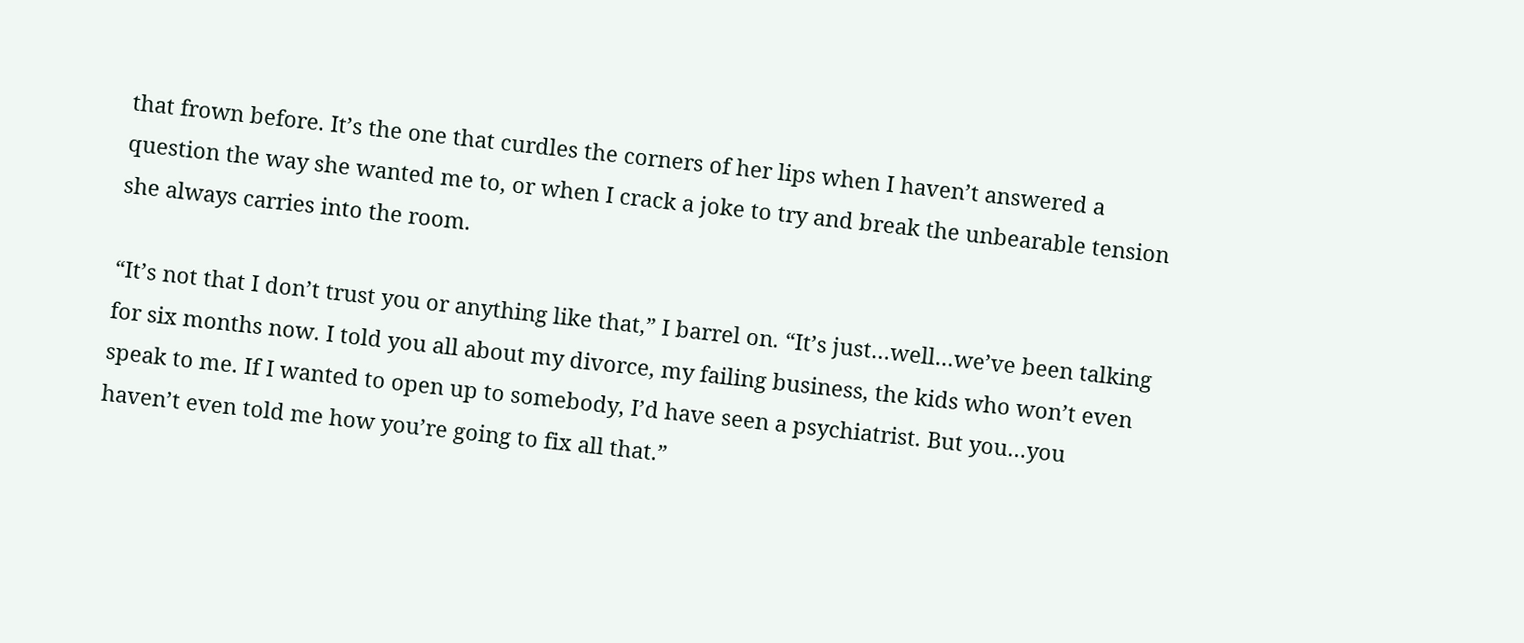that frown before. It’s the one that curdles the corners of her lips when I haven’t answered a question the way she wanted me to, or when I crack a joke to try and break the unbearable tension she always carries into the room.

“It’s not that I don’t trust you or anything like that,” I barrel on. “It’s just…well…we’ve been talking for six months now. I told you all about my divorce, my failing business, the kids who won’t even speak to me. If I wanted to open up to somebody, I’d have seen a psychiatrist. But you…you haven’t even told me how you’re going to fix all that.”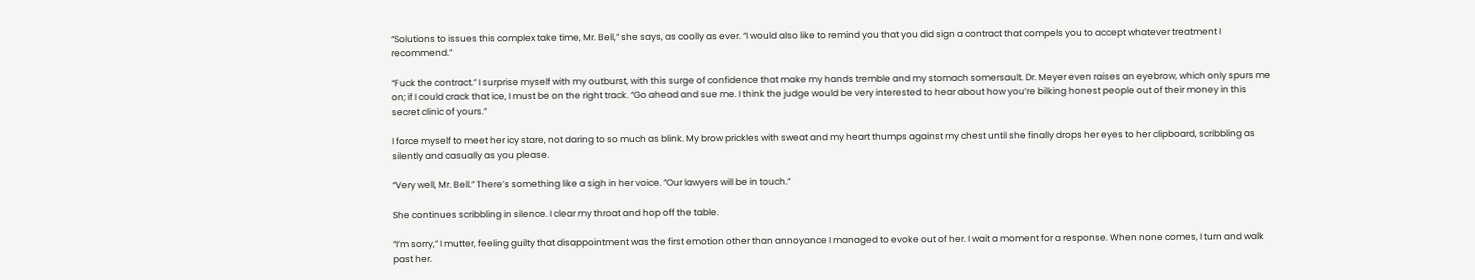“Solutions to issues this complex take time, Mr. Bell,” she says, as coolly as ever. “I would also like to remind you that you did sign a contract that compels you to accept whatever treatment I recommend.”

“Fuck the contract.” I surprise myself with my outburst, with this surge of confidence that make my hands tremble and my stomach somersault. Dr. Meyer even raises an eyebrow, which only spurs me on; if I could crack that ice, I must be on the right track. “Go ahead and sue me. I think the judge would be very interested to hear about how you’re bilking honest people out of their money in this secret clinic of yours.”

I force myself to meet her icy stare, not daring to so much as blink. My brow prickles with sweat and my heart thumps against my chest until she finally drops her eyes to her clipboard, scribbling as silently and casually as you please.

“Very well, Mr. Bell.” There’s something like a sigh in her voice. “Our lawyers will be in touch.”

She continues scribbling in silence. I clear my throat and hop off the table.

“I’m sorry,” I mutter, feeling guilty that disappointment was the first emotion other than annoyance I managed to evoke out of her. I wait a moment for a response. When none comes, I turn and walk past her.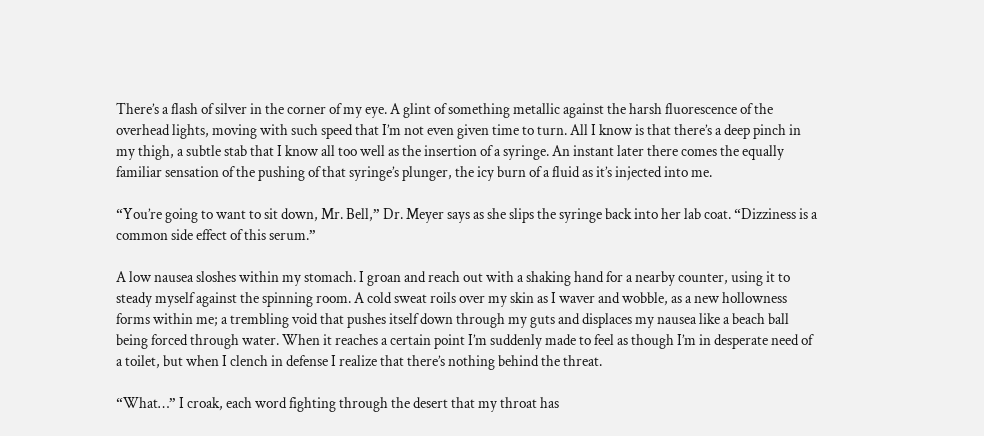There’s a flash of silver in the corner of my eye. A glint of something metallic against the harsh fluorescence of the overhead lights, moving with such speed that I’m not even given time to turn. All I know is that there’s a deep pinch in my thigh, a subtle stab that I know all too well as the insertion of a syringe. An instant later there comes the equally familiar sensation of the pushing of that syringe’s plunger, the icy burn of a fluid as it’s injected into me.

“You’re going to want to sit down, Mr. Bell,” Dr. Meyer says as she slips the syringe back into her lab coat. “Dizziness is a common side effect of this serum.”

A low nausea sloshes within my stomach. I groan and reach out with a shaking hand for a nearby counter, using it to steady myself against the spinning room. A cold sweat roils over my skin as I waver and wobble, as a new hollowness forms within me; a trembling void that pushes itself down through my guts and displaces my nausea like a beach ball being forced through water. When it reaches a certain point I’m suddenly made to feel as though I’m in desperate need of a toilet, but when I clench in defense I realize that there’s nothing behind the threat.

“What…” I croak, each word fighting through the desert that my throat has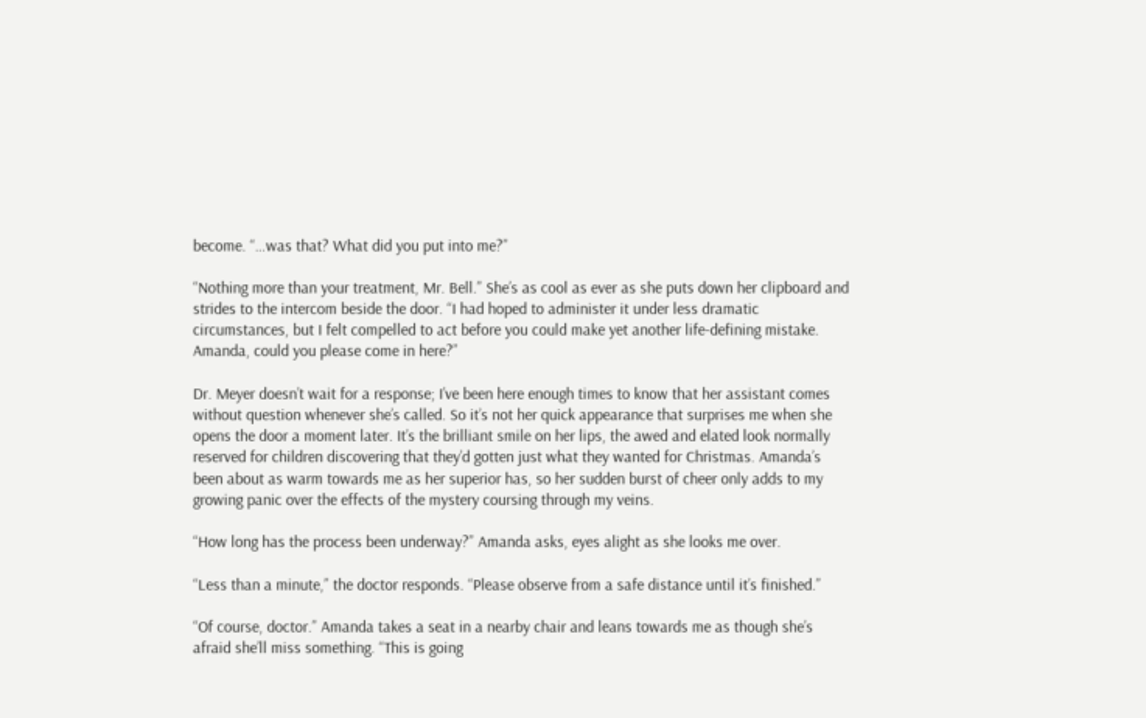become. “…was that? What did you put into me?”

“Nothing more than your treatment, Mr. Bell.” She’s as cool as ever as she puts down her clipboard and strides to the intercom beside the door. “I had hoped to administer it under less dramatic circumstances, but I felt compelled to act before you could make yet another life-defining mistake. Amanda, could you please come in here?”

Dr. Meyer doesn’t wait for a response; I’ve been here enough times to know that her assistant comes without question whenever she’s called. So it’s not her quick appearance that surprises me when she opens the door a moment later. It’s the brilliant smile on her lips, the awed and elated look normally reserved for children discovering that they’d gotten just what they wanted for Christmas. Amanda’s been about as warm towards me as her superior has, so her sudden burst of cheer only adds to my growing panic over the effects of the mystery coursing through my veins.

“How long has the process been underway?” Amanda asks, eyes alight as she looks me over.

“Less than a minute,” the doctor responds. “Please observe from a safe distance until it’s finished.”

“Of course, doctor.” Amanda takes a seat in a nearby chair and leans towards me as though she’s afraid she’ll miss something. “This is going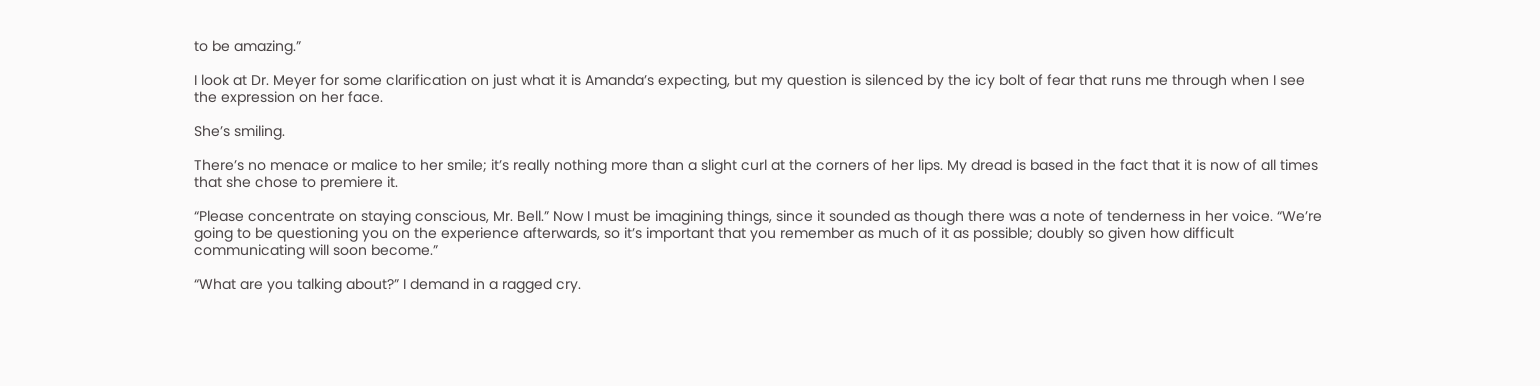to be amazing.”

I look at Dr. Meyer for some clarification on just what it is Amanda’s expecting, but my question is silenced by the icy bolt of fear that runs me through when I see the expression on her face.

She’s smiling.

There’s no menace or malice to her smile; it’s really nothing more than a slight curl at the corners of her lips. My dread is based in the fact that it is now of all times that she chose to premiere it.

“Please concentrate on staying conscious, Mr. Bell.” Now I must be imagining things, since it sounded as though there was a note of tenderness in her voice. “We’re going to be questioning you on the experience afterwards, so it’s important that you remember as much of it as possible; doubly so given how difficult communicating will soon become.”

“What are you talking about?” I demand in a ragged cry.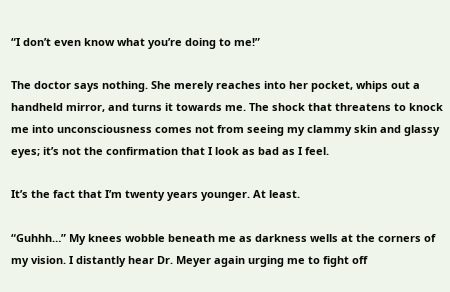“I don’t even know what you’re doing to me!”

The doctor says nothing. She merely reaches into her pocket, whips out a handheld mirror, and turns it towards me. The shock that threatens to knock me into unconsciousness comes not from seeing my clammy skin and glassy eyes; it’s not the confirmation that I look as bad as I feel.

It’s the fact that I’m twenty years younger. At least.

“Guhhh…” My knees wobble beneath me as darkness wells at the corners of my vision. I distantly hear Dr. Meyer again urging me to fight off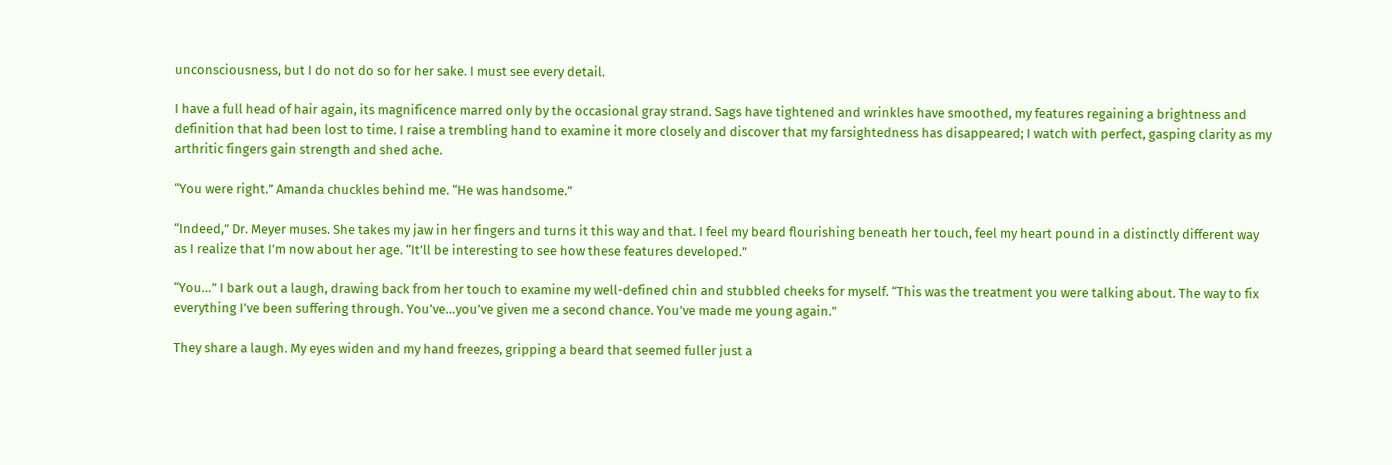unconsciousness, but I do not do so for her sake. I must see every detail.

I have a full head of hair again, its magnificence marred only by the occasional gray strand. Sags have tightened and wrinkles have smoothed, my features regaining a brightness and definition that had been lost to time. I raise a trembling hand to examine it more closely and discover that my farsightedness has disappeared; I watch with perfect, gasping clarity as my arthritic fingers gain strength and shed ache.

“You were right.” Amanda chuckles behind me. “He was handsome.”

“Indeed,” Dr. Meyer muses. She takes my jaw in her fingers and turns it this way and that. I feel my beard flourishing beneath her touch, feel my heart pound in a distinctly different way as I realize that I’m now about her age. “It’ll be interesting to see how these features developed.”

“You…” I bark out a laugh, drawing back from her touch to examine my well-defined chin and stubbled cheeks for myself. “This was the treatment you were talking about. The way to fix everything I’ve been suffering through. You’ve…you’ve given me a second chance. You’ve made me young again.”

They share a laugh. My eyes widen and my hand freezes, gripping a beard that seemed fuller just a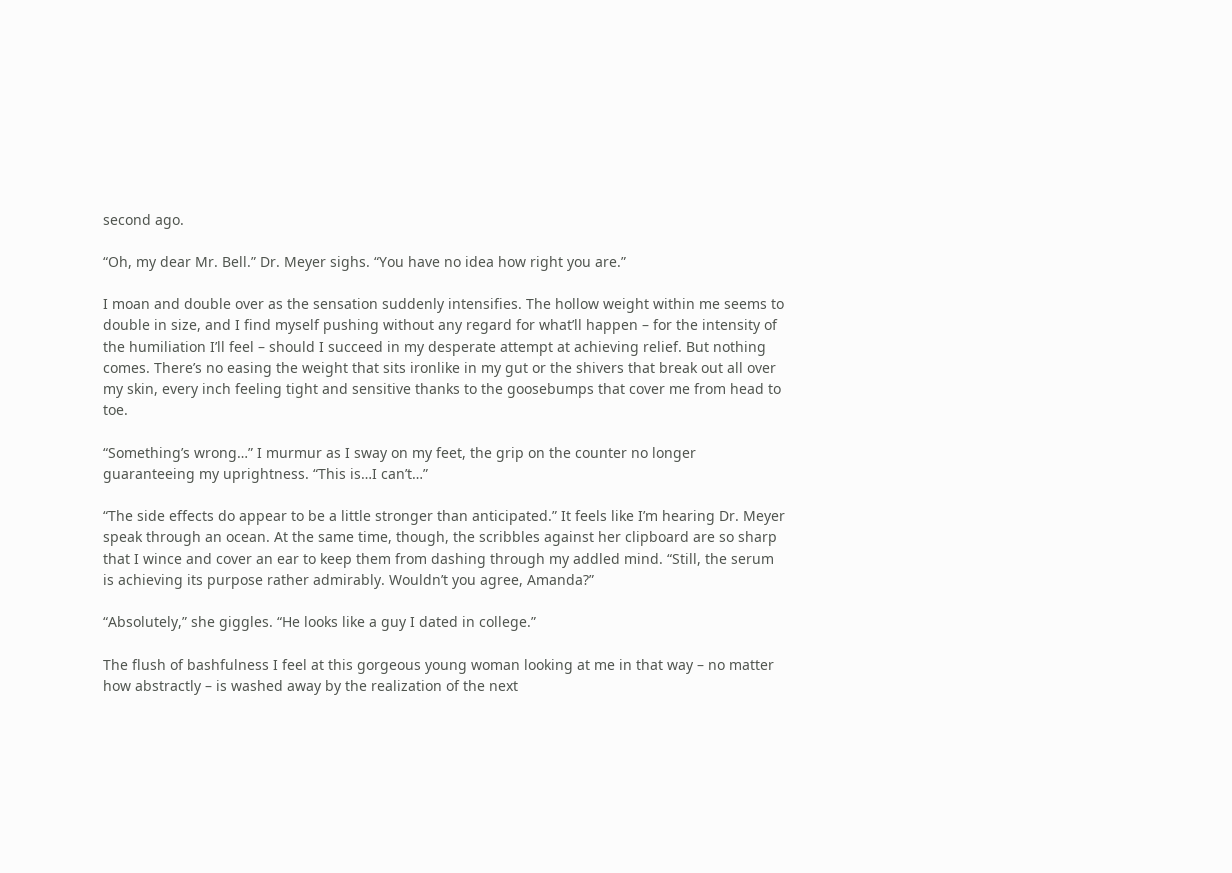second ago.

“Oh, my dear Mr. Bell.” Dr. Meyer sighs. “You have no idea how right you are.”

I moan and double over as the sensation suddenly intensifies. The hollow weight within me seems to double in size, and I find myself pushing without any regard for what’ll happen – for the intensity of the humiliation I’ll feel – should I succeed in my desperate attempt at achieving relief. But nothing comes. There’s no easing the weight that sits ironlike in my gut or the shivers that break out all over my skin, every inch feeling tight and sensitive thanks to the goosebumps that cover me from head to toe.

“Something’s wrong…” I murmur as I sway on my feet, the grip on the counter no longer guaranteeing my uprightness. “This is…I can’t…”

“The side effects do appear to be a little stronger than anticipated.” It feels like I’m hearing Dr. Meyer speak through an ocean. At the same time, though, the scribbles against her clipboard are so sharp that I wince and cover an ear to keep them from dashing through my addled mind. “Still, the serum is achieving its purpose rather admirably. Wouldn’t you agree, Amanda?”

“Absolutely,” she giggles. “He looks like a guy I dated in college.”

The flush of bashfulness I feel at this gorgeous young woman looking at me in that way – no matter how abstractly – is washed away by the realization of the next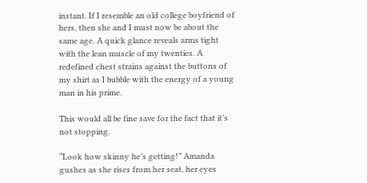instant. If I resemble an old college boyfriend of hers, then she and I must now be about the same age. A quick glance reveals arms tight with the lean muscle of my twenties. A redefined chest strains against the buttons of my shirt as I bubble with the energy of a young man in his prime.

This would all be fine save for the fact that it’s not stopping.

“Look how skinny he’s getting!” Amanda gushes as she rises from her seat, her eyes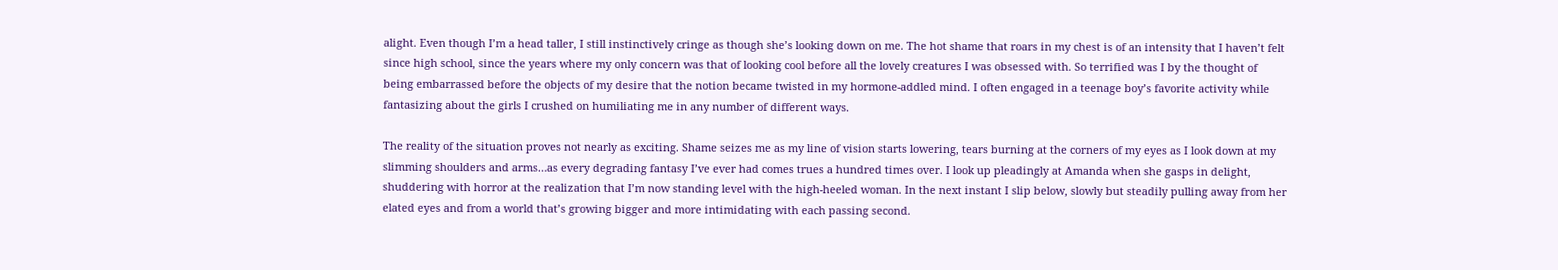alight. Even though I’m a head taller, I still instinctively cringe as though she’s looking down on me. The hot shame that roars in my chest is of an intensity that I haven’t felt since high school, since the years where my only concern was that of looking cool before all the lovely creatures I was obsessed with. So terrified was I by the thought of being embarrassed before the objects of my desire that the notion became twisted in my hormone-addled mind. I often engaged in a teenage boy’s favorite activity while fantasizing about the girls I crushed on humiliating me in any number of different ways.

The reality of the situation proves not nearly as exciting. Shame seizes me as my line of vision starts lowering, tears burning at the corners of my eyes as I look down at my slimming shoulders and arms…as every degrading fantasy I’ve ever had comes trues a hundred times over. I look up pleadingly at Amanda when she gasps in delight, shuddering with horror at the realization that I’m now standing level with the high-heeled woman. In the next instant I slip below, slowly but steadily pulling away from her elated eyes and from a world that’s growing bigger and more intimidating with each passing second.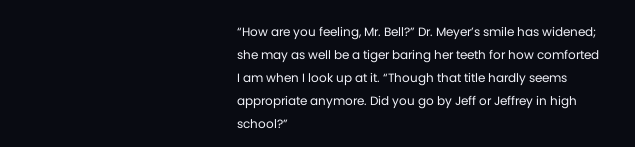“How are you feeling, Mr. Bell?” Dr. Meyer’s smile has widened; she may as well be a tiger baring her teeth for how comforted I am when I look up at it. “Though that title hardly seems appropriate anymore. Did you go by Jeff or Jeffrey in high school?”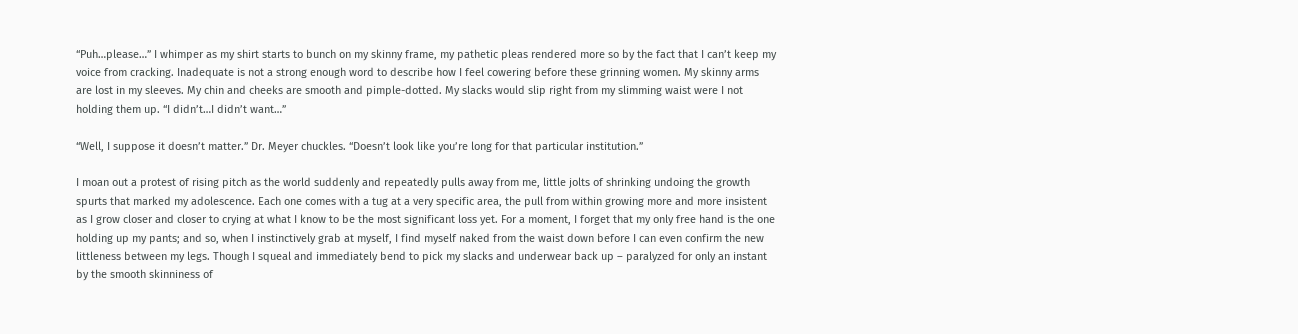“Puh…please…” I whimper as my shirt starts to bunch on my skinny frame, my pathetic pleas rendered more so by the fact that I can’t keep my voice from cracking. Inadequate is not a strong enough word to describe how I feel cowering before these grinning women. My skinny arms are lost in my sleeves. My chin and cheeks are smooth and pimple-dotted. My slacks would slip right from my slimming waist were I not holding them up. “I didn’t…I didn’t want…”

“Well, I suppose it doesn’t matter.” Dr. Meyer chuckles. “Doesn’t look like you’re long for that particular institution.”

I moan out a protest of rising pitch as the world suddenly and repeatedly pulls away from me, little jolts of shrinking undoing the growth spurts that marked my adolescence. Each one comes with a tug at a very specific area, the pull from within growing more and more insistent as I grow closer and closer to crying at what I know to be the most significant loss yet. For a moment, I forget that my only free hand is the one holding up my pants; and so, when I instinctively grab at myself, I find myself naked from the waist down before I can even confirm the new littleness between my legs. Though I squeal and immediately bend to pick my slacks and underwear back up – paralyzed for only an instant by the smooth skinniness of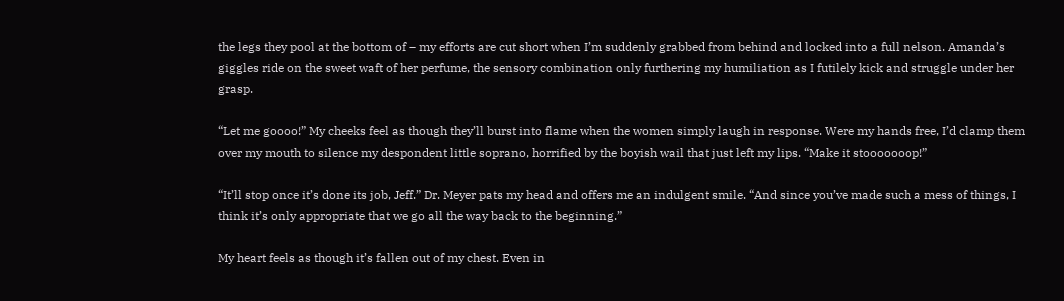the legs they pool at the bottom of – my efforts are cut short when I’m suddenly grabbed from behind and locked into a full nelson. Amanda’s giggles ride on the sweet waft of her perfume, the sensory combination only furthering my humiliation as I futilely kick and struggle under her grasp.

“Let me goooo!” My cheeks feel as though they’ll burst into flame when the women simply laugh in response. Were my hands free, I’d clamp them over my mouth to silence my despondent little soprano, horrified by the boyish wail that just left my lips. “Make it stooooooop!”

“It’ll stop once it’s done its job, Jeff.” Dr. Meyer pats my head and offers me an indulgent smile. “And since you’ve made such a mess of things, I think it’s only appropriate that we go all the way back to the beginning.”

My heart feels as though it’s fallen out of my chest. Even in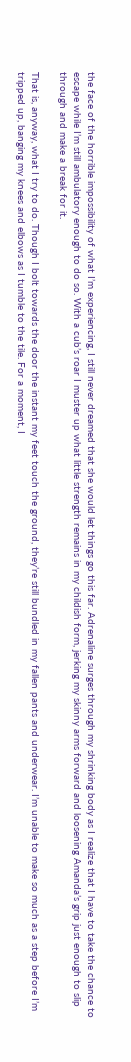the face of the horrible impossibility of what I’m experiencing, I still never dreamed that she would let things go this far. Adrenaline surges through my shrinking body as I realize that I have to take the chance to escape while I’m still ambulatory enough to do so. With a cub’s roar I muster up what little strength remains in my childish form, jerking my skinny arms forward and loosening Amanda’s grip just enough to slip through and make a break for it.

That is, anyway, what I try to do. Though I bolt towards the door the instant my feet touch the ground, they’re still bundled in my fallen pants and underwear. I’m unable to make so much as a step before I’m tripped up, banging my knees and elbows as I tumble to the tile. For a moment, I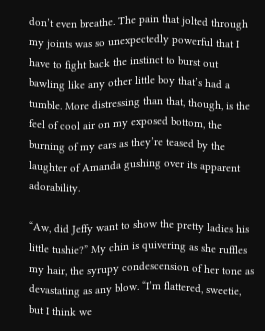don’t even breathe. The pain that jolted through my joints was so unexpectedly powerful that I have to fight back the instinct to burst out bawling like any other little boy that’s had a tumble. More distressing than that, though, is the feel of cool air on my exposed bottom, the burning of my ears as they’re teased by the laughter of Amanda gushing over its apparent adorability.

“Aw, did Jeffy want to show the pretty ladies his little tushie?” My chin is quivering as she ruffles my hair, the syrupy condescension of her tone as devastating as any blow. “I’m flattered, sweetie, but I think we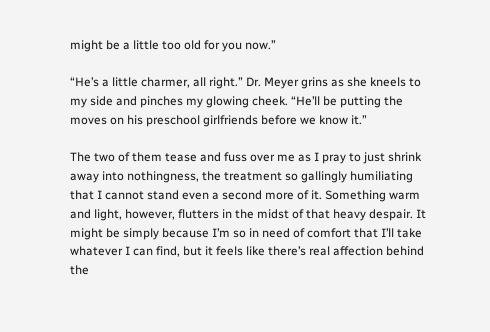might be a little too old for you now.”

“He’s a little charmer, all right.” Dr. Meyer grins as she kneels to my side and pinches my glowing cheek. “He’ll be putting the moves on his preschool girlfriends before we know it.”

The two of them tease and fuss over me as I pray to just shrink away into nothingness, the treatment so gallingly humiliating that I cannot stand even a second more of it. Something warm and light, however, flutters in the midst of that heavy despair. It might be simply because I’m so in need of comfort that I’ll take whatever I can find, but it feels like there’s real affection behind the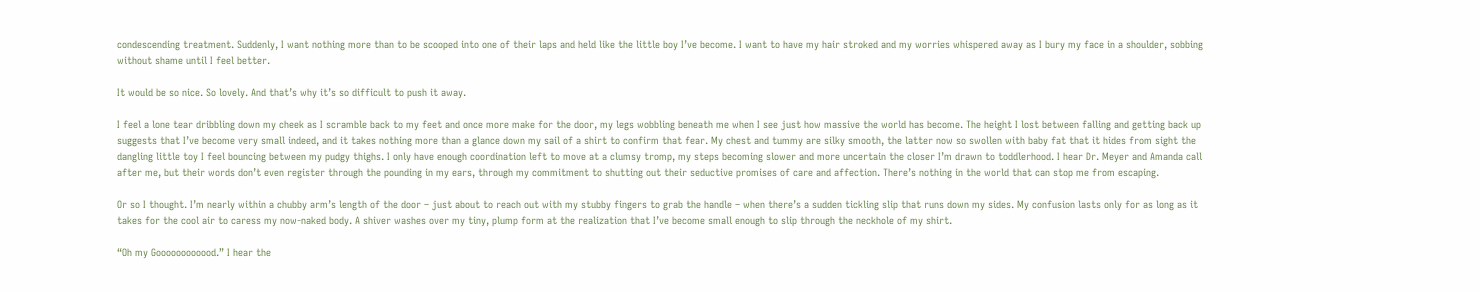condescending treatment. Suddenly, I want nothing more than to be scooped into one of their laps and held like the little boy I’ve become. I want to have my hair stroked and my worries whispered away as I bury my face in a shoulder, sobbing without shame until I feel better.

It would be so nice. So lovely. And that’s why it’s so difficult to push it away.

I feel a lone tear dribbling down my cheek as I scramble back to my feet and once more make for the door, my legs wobbling beneath me when I see just how massive the world has become. The height I lost between falling and getting back up suggests that I’ve become very small indeed, and it takes nothing more than a glance down my sail of a shirt to confirm that fear. My chest and tummy are silky smooth, the latter now so swollen with baby fat that it hides from sight the dangling little toy I feel bouncing between my pudgy thighs. I only have enough coordination left to move at a clumsy tromp, my steps becoming slower and more uncertain the closer I’m drawn to toddlerhood. I hear Dr. Meyer and Amanda call after me, but their words don’t even register through the pounding in my ears, through my commitment to shutting out their seductive promises of care and affection. There’s nothing in the world that can stop me from escaping.

Or so I thought. I’m nearly within a chubby arm’s length of the door – just about to reach out with my stubby fingers to grab the handle – when there’s a sudden tickling slip that runs down my sides. My confusion lasts only for as long as it takes for the cool air to caress my now-naked body. A shiver washes over my tiny, plump form at the realization that I’ve become small enough to slip through the neckhole of my shirt.

“Oh my Goooooooooood.” I hear the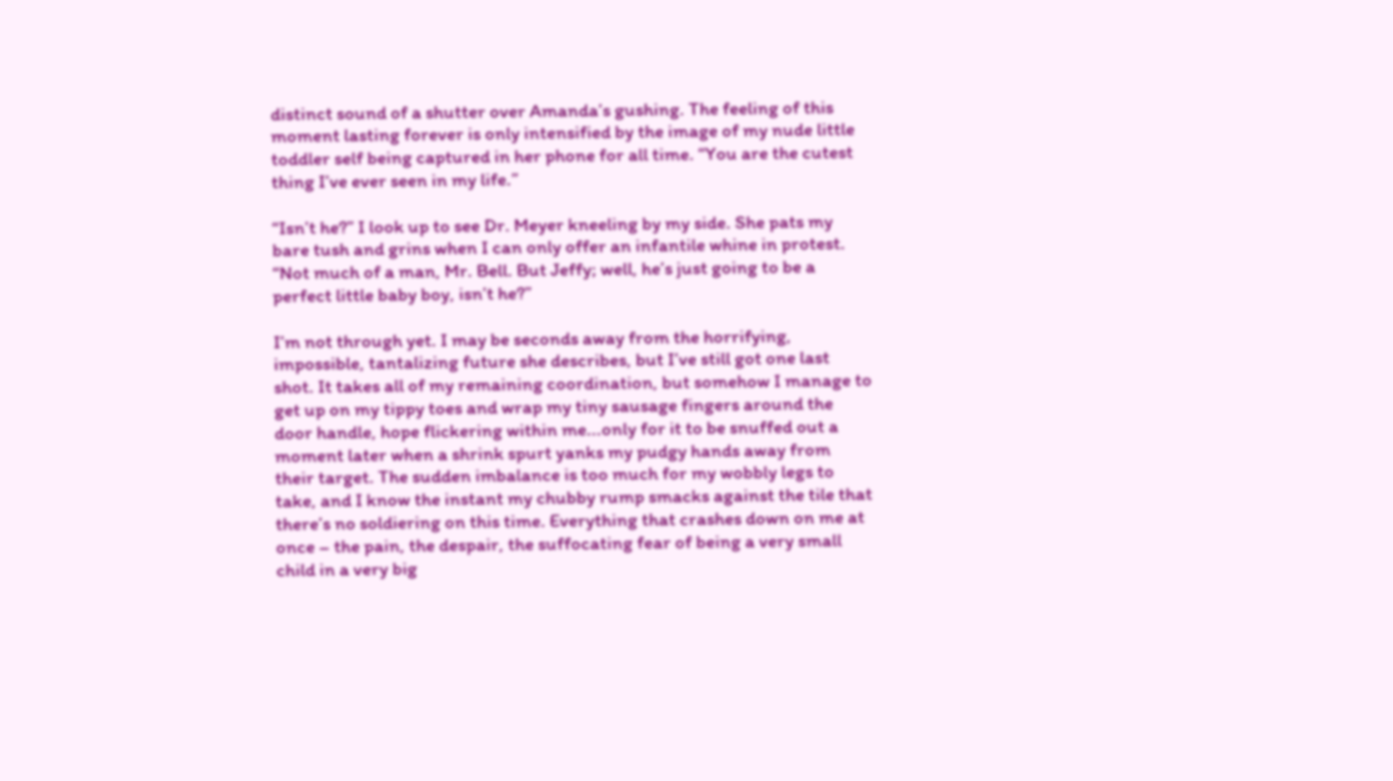distinct sound of a shutter over Amanda’s gushing. The feeling of this moment lasting forever is only intensified by the image of my nude little toddler self being captured in her phone for all time. “You are the cutest thing I’ve ever seen in my life.”

“Isn’t he?” I look up to see Dr. Meyer kneeling by my side. She pats my bare tush and grins when I can only offer an infantile whine in protest. “Not much of a man, Mr. Bell. But Jeffy; well, he’s just going to be a perfect little baby boy, isn’t he?”

I’m not through yet. I may be seconds away from the horrifying, impossible, tantalizing future she describes, but I’ve still got one last shot. It takes all of my remaining coordination, but somehow I manage to get up on my tippy toes and wrap my tiny sausage fingers around the door handle, hope flickering within me...only for it to be snuffed out a moment later when a shrink spurt yanks my pudgy hands away from their target. The sudden imbalance is too much for my wobbly legs to take, and I know the instant my chubby rump smacks against the tile that there’s no soldiering on this time. Everything that crashes down on me at once – the pain, the despair, the suffocating fear of being a very small child in a very big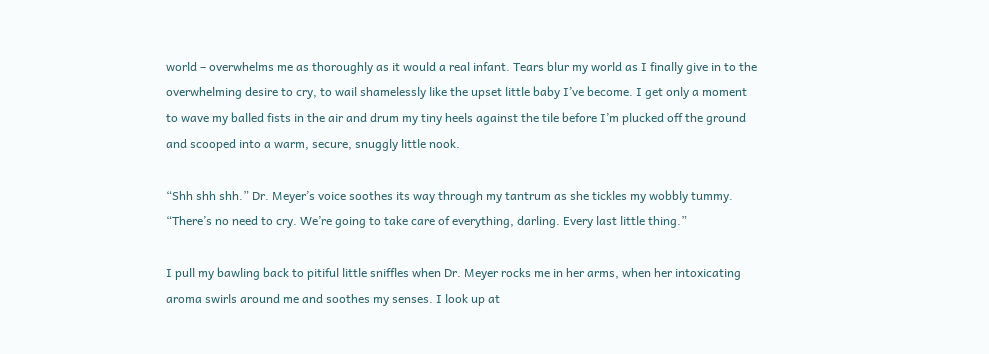world – overwhelms me as thoroughly as it would a real infant. Tears blur my world as I finally give in to the overwhelming desire to cry, to wail shamelessly like the upset little baby I’ve become. I get only a moment to wave my balled fists in the air and drum my tiny heels against the tile before I’m plucked off the ground and scooped into a warm, secure, snuggly little nook.

“Shh shh shh.” Dr. Meyer’s voice soothes its way through my tantrum as she tickles my wobbly tummy. “There’s no need to cry. We’re going to take care of everything, darling. Every last little thing.”

I pull my bawling back to pitiful little sniffles when Dr. Meyer rocks me in her arms, when her intoxicating aroma swirls around me and soothes my senses. I look up at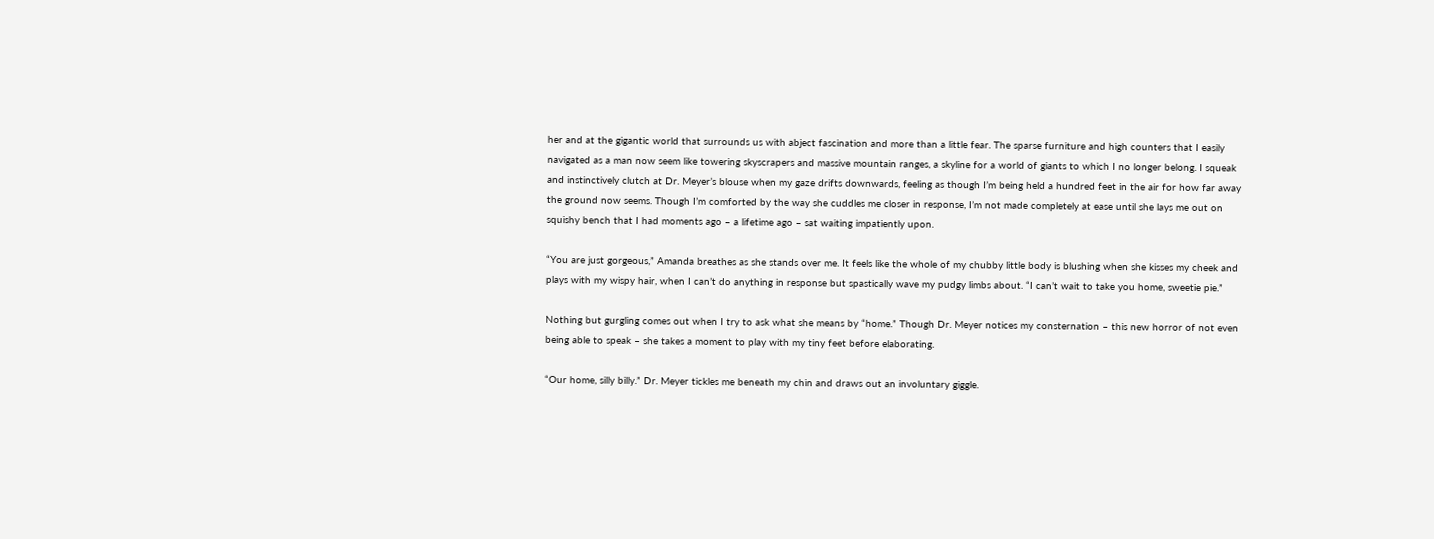her and at the gigantic world that surrounds us with abject fascination and more than a little fear. The sparse furniture and high counters that I easily navigated as a man now seem like towering skyscrapers and massive mountain ranges, a skyline for a world of giants to which I no longer belong. I squeak and instinctively clutch at Dr. Meyer’s blouse when my gaze drifts downwards, feeling as though I’m being held a hundred feet in the air for how far away the ground now seems. Though I’m comforted by the way she cuddles me closer in response, I’m not made completely at ease until she lays me out on squishy bench that I had moments ago – a lifetime ago – sat waiting impatiently upon.

“You are just gorgeous,” Amanda breathes as she stands over me. It feels like the whole of my chubby little body is blushing when she kisses my cheek and plays with my wispy hair, when I can’t do anything in response but spastically wave my pudgy limbs about. “I can’t wait to take you home, sweetie pie.”

Nothing but gurgling comes out when I try to ask what she means by “home.” Though Dr. Meyer notices my consternation – this new horror of not even being able to speak – she takes a moment to play with my tiny feet before elaborating.

“Our home, silly billy.” Dr. Meyer tickles me beneath my chin and draws out an involuntary giggle.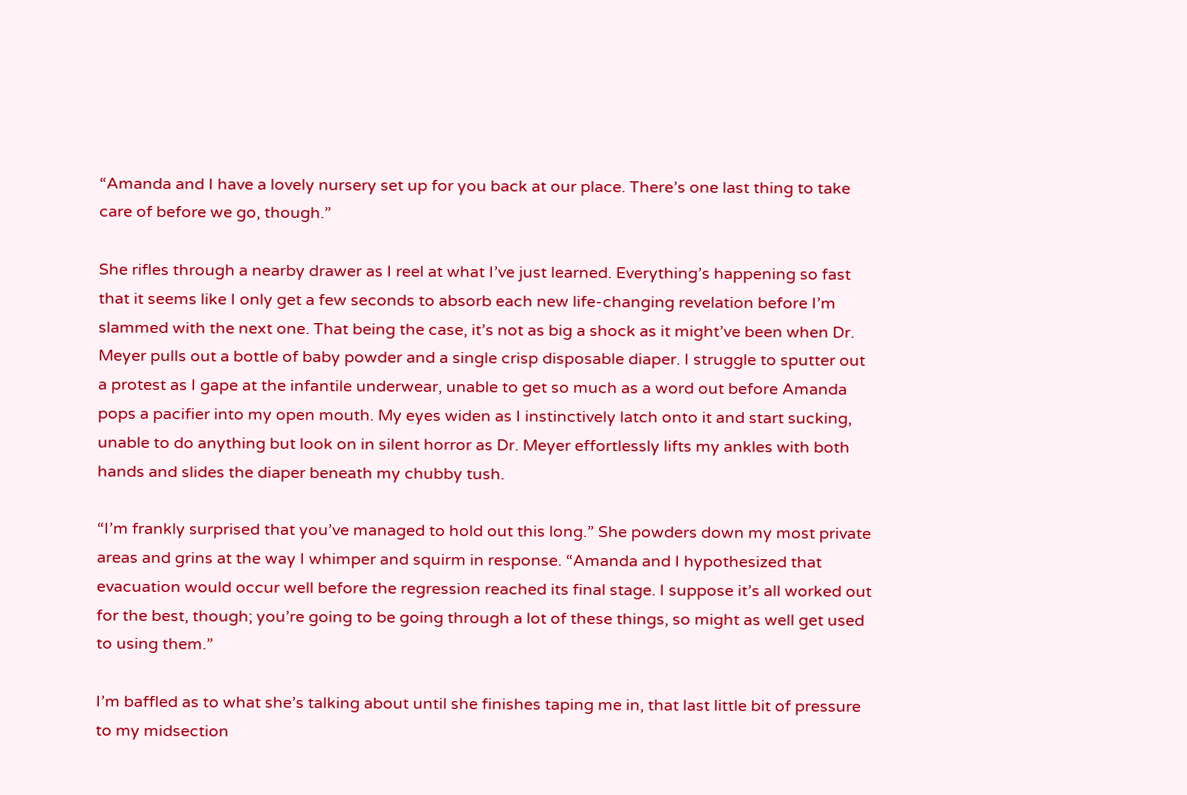“Amanda and I have a lovely nursery set up for you back at our place. There’s one last thing to take care of before we go, though.”

She rifles through a nearby drawer as I reel at what I’ve just learned. Everything’s happening so fast that it seems like I only get a few seconds to absorb each new life-changing revelation before I’m slammed with the next one. That being the case, it’s not as big a shock as it might’ve been when Dr. Meyer pulls out a bottle of baby powder and a single crisp disposable diaper. I struggle to sputter out a protest as I gape at the infantile underwear, unable to get so much as a word out before Amanda pops a pacifier into my open mouth. My eyes widen as I instinctively latch onto it and start sucking, unable to do anything but look on in silent horror as Dr. Meyer effortlessly lifts my ankles with both hands and slides the diaper beneath my chubby tush.

“I’m frankly surprised that you’ve managed to hold out this long.” She powders down my most private areas and grins at the way I whimper and squirm in response. “Amanda and I hypothesized that evacuation would occur well before the regression reached its final stage. I suppose it’s all worked out for the best, though; you’re going to be going through a lot of these things, so might as well get used to using them.”

I’m baffled as to what she’s talking about until she finishes taping me in, that last little bit of pressure to my midsection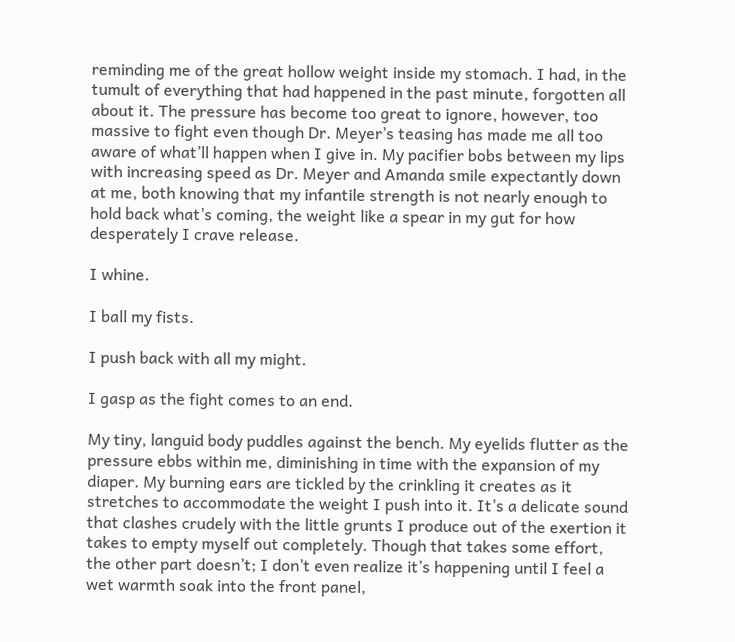reminding me of the great hollow weight inside my stomach. I had, in the tumult of everything that had happened in the past minute, forgotten all about it. The pressure has become too great to ignore, however, too massive to fight even though Dr. Meyer’s teasing has made me all too aware of what’ll happen when I give in. My pacifier bobs between my lips with increasing speed as Dr. Meyer and Amanda smile expectantly down at me, both knowing that my infantile strength is not nearly enough to hold back what’s coming, the weight like a spear in my gut for how desperately I crave release.

I whine.

I ball my fists.

I push back with all my might.

I gasp as the fight comes to an end.

My tiny, languid body puddles against the bench. My eyelids flutter as the pressure ebbs within me, diminishing in time with the expansion of my diaper. My burning ears are tickled by the crinkling it creates as it stretches to accommodate the weight I push into it. It’s a delicate sound that clashes crudely with the little grunts I produce out of the exertion it takes to empty myself out completely. Though that takes some effort, the other part doesn’t; I don’t even realize it’s happening until I feel a wet warmth soak into the front panel,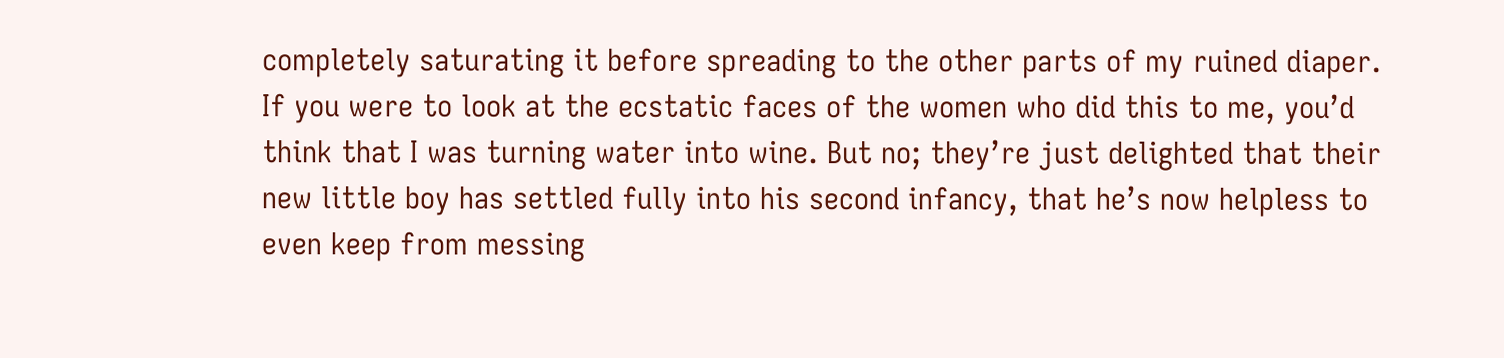completely saturating it before spreading to the other parts of my ruined diaper. If you were to look at the ecstatic faces of the women who did this to me, you’d think that I was turning water into wine. But no; they’re just delighted that their new little boy has settled fully into his second infancy, that he’s now helpless to even keep from messing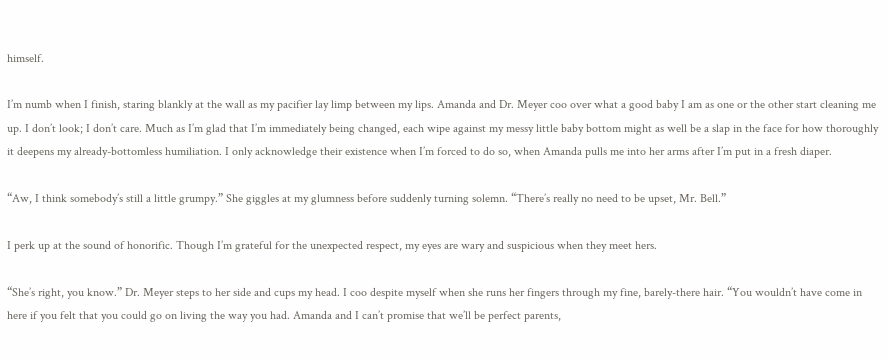himself.

I’m numb when I finish, staring blankly at the wall as my pacifier lay limp between my lips. Amanda and Dr. Meyer coo over what a good baby I am as one or the other start cleaning me up. I don’t look; I don’t care. Much as I’m glad that I’m immediately being changed, each wipe against my messy little baby bottom might as well be a slap in the face for how thoroughly it deepens my already-bottomless humiliation. I only acknowledge their existence when I’m forced to do so, when Amanda pulls me into her arms after I’m put in a fresh diaper.

“Aw, I think somebody’s still a little grumpy.” She giggles at my glumness before suddenly turning solemn. “There’s really no need to be upset, Mr. Bell.”

I perk up at the sound of honorific. Though I’m grateful for the unexpected respect, my eyes are wary and suspicious when they meet hers.

“She’s right, you know.” Dr. Meyer steps to her side and cups my head. I coo despite myself when she runs her fingers through my fine, barely-there hair. “You wouldn’t have come in here if you felt that you could go on living the way you had. Amanda and I can’t promise that we’ll be perfect parents,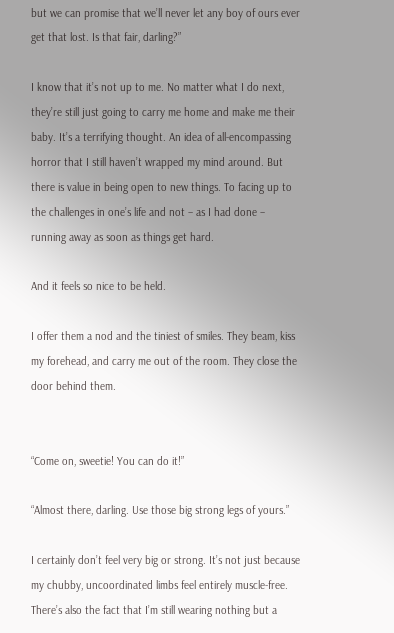but we can promise that we’ll never let any boy of ours ever get that lost. Is that fair, darling?”

I know that it’s not up to me. No matter what I do next, they’re still just going to carry me home and make me their baby. It’s a terrifying thought. An idea of all-encompassing horror that I still haven’t wrapped my mind around. But there is value in being open to new things. To facing up to the challenges in one’s life and not – as I had done – running away as soon as things get hard.

And it feels so nice to be held.

I offer them a nod and the tiniest of smiles. They beam, kiss my forehead, and carry me out of the room. They close the door behind them.


“Come on, sweetie! You can do it!”

“Almost there, darling. Use those big strong legs of yours.”

I certainly don’t feel very big or strong. It’s not just because my chubby, uncoordinated limbs feel entirely muscle-free. There’s also the fact that I’m still wearing nothing but a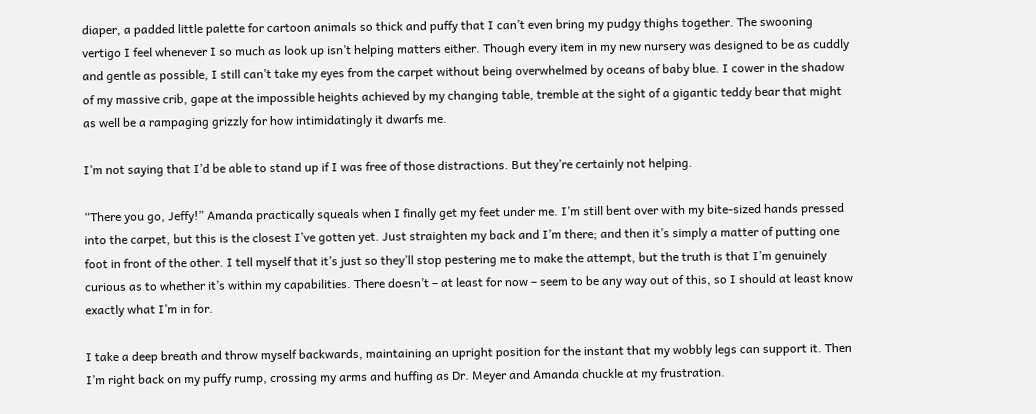diaper, a padded little palette for cartoon animals so thick and puffy that I can’t even bring my pudgy thighs together. The swooning vertigo I feel whenever I so much as look up isn’t helping matters either. Though every item in my new nursery was designed to be as cuddly and gentle as possible, I still can’t take my eyes from the carpet without being overwhelmed by oceans of baby blue. I cower in the shadow of my massive crib, gape at the impossible heights achieved by my changing table, tremble at the sight of a gigantic teddy bear that might as well be a rampaging grizzly for how intimidatingly it dwarfs me.

I’m not saying that I’d be able to stand up if I was free of those distractions. But they’re certainly not helping.

“There you go, Jeffy!” Amanda practically squeals when I finally get my feet under me. I’m still bent over with my bite-sized hands pressed into the carpet, but this is the closest I’ve gotten yet. Just straighten my back and I’m there; and then it’s simply a matter of putting one foot in front of the other. I tell myself that it’s just so they’ll stop pestering me to make the attempt, but the truth is that I’m genuinely curious as to whether it’s within my capabilities. There doesn’t – at least for now – seem to be any way out of this, so I should at least know exactly what I’m in for.

I take a deep breath and throw myself backwards, maintaining an upright position for the instant that my wobbly legs can support it. Then I’m right back on my puffy rump, crossing my arms and huffing as Dr. Meyer and Amanda chuckle at my frustration.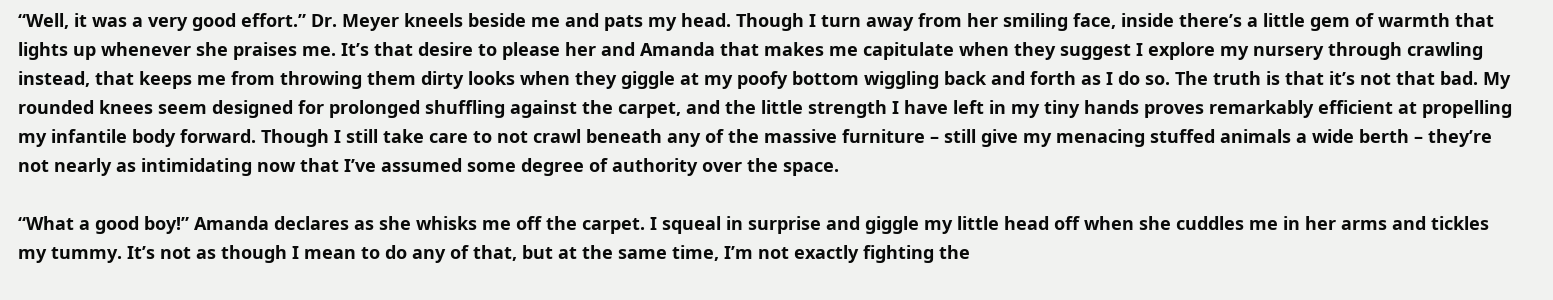“Well, it was a very good effort.” Dr. Meyer kneels beside me and pats my head. Though I turn away from her smiling face, inside there’s a little gem of warmth that lights up whenever she praises me. It’s that desire to please her and Amanda that makes me capitulate when they suggest I explore my nursery through crawling instead, that keeps me from throwing them dirty looks when they giggle at my poofy bottom wiggling back and forth as I do so. The truth is that it’s not that bad. My rounded knees seem designed for prolonged shuffling against the carpet, and the little strength I have left in my tiny hands proves remarkably efficient at propelling my infantile body forward. Though I still take care to not crawl beneath any of the massive furniture – still give my menacing stuffed animals a wide berth – they’re not nearly as intimidating now that I’ve assumed some degree of authority over the space.

“What a good boy!” Amanda declares as she whisks me off the carpet. I squeal in surprise and giggle my little head off when she cuddles me in her arms and tickles my tummy. It’s not as though I mean to do any of that, but at the same time, I’m not exactly fighting the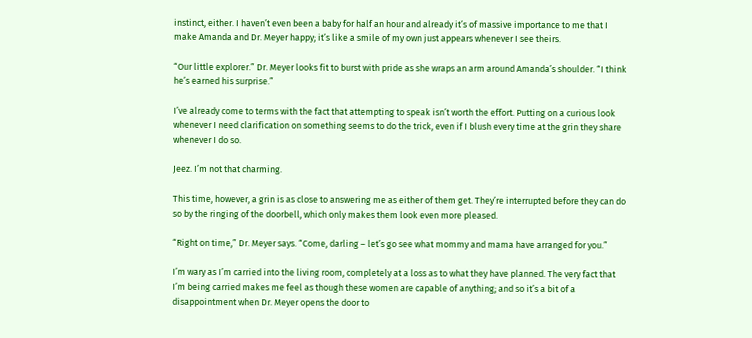instinct, either. I haven’t even been a baby for half an hour and already it’s of massive importance to me that I make Amanda and Dr. Meyer happy; it’s like a smile of my own just appears whenever I see theirs.

“Our little explorer.” Dr. Meyer looks fit to burst with pride as she wraps an arm around Amanda’s shoulder. “I think he’s earned his surprise.”

I’ve already come to terms with the fact that attempting to speak isn’t worth the effort. Putting on a curious look whenever I need clarification on something seems to do the trick, even if I blush every time at the grin they share whenever I do so.

Jeez. I’m not that charming.

This time, however, a grin is as close to answering me as either of them get. They’re interrupted before they can do so by the ringing of the doorbell, which only makes them look even more pleased.

“Right on time,” Dr. Meyer says. “Come, darling – let’s go see what mommy and mama have arranged for you.”

I’m wary as I’m carried into the living room, completely at a loss as to what they have planned. The very fact that I’m being carried makes me feel as though these women are capable of anything; and so it’s a bit of a disappointment when Dr. Meyer opens the door to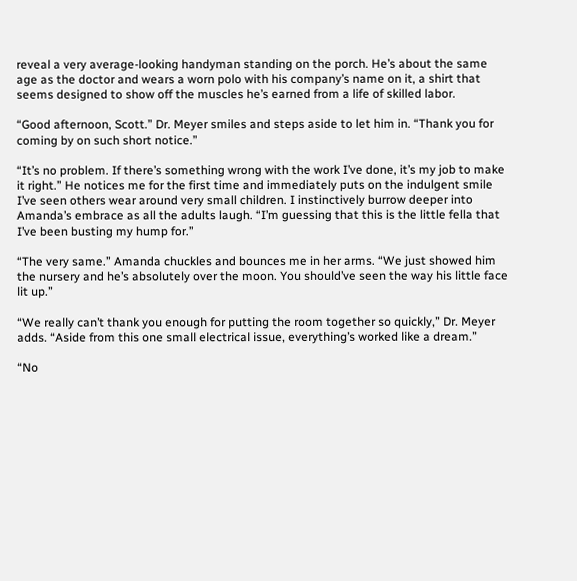reveal a very average-looking handyman standing on the porch. He’s about the same age as the doctor and wears a worn polo with his company’s name on it, a shirt that seems designed to show off the muscles he’s earned from a life of skilled labor.

“Good afternoon, Scott.” Dr. Meyer smiles and steps aside to let him in. “Thank you for coming by on such short notice.”

“It’s no problem. If there’s something wrong with the work I’ve done, it’s my job to make it right.” He notices me for the first time and immediately puts on the indulgent smile I’ve seen others wear around very small children. I instinctively burrow deeper into Amanda’s embrace as all the adults laugh. “I’m guessing that this is the little fella that I’ve been busting my hump for.”

“The very same.” Amanda chuckles and bounces me in her arms. “We just showed him the nursery and he’s absolutely over the moon. You should’ve seen the way his little face lit up.”

“We really can’t thank you enough for putting the room together so quickly,” Dr. Meyer adds. “Aside from this one small electrical issue, everything’s worked like a dream.”

“No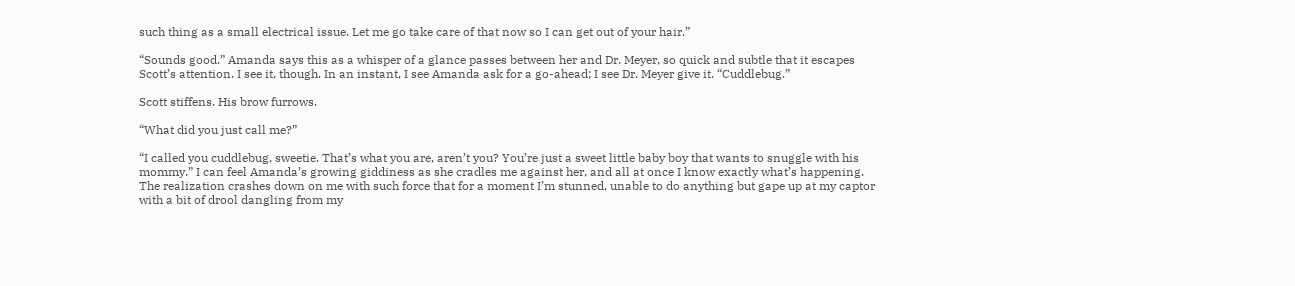such thing as a small electrical issue. Let me go take care of that now so I can get out of your hair.”

“Sounds good.” Amanda says this as a whisper of a glance passes between her and Dr. Meyer, so quick and subtle that it escapes Scott’s attention. I see it, though. In an instant, I see Amanda ask for a go-ahead; I see Dr. Meyer give it. “Cuddlebug.”

Scott stiffens. His brow furrows.

“What did you just call me?”

“I called you cuddlebug, sweetie. That’s what you are, aren’t you? You’re just a sweet little baby boy that wants to snuggle with his mommy.” I can feel Amanda’s growing giddiness as she cradles me against her, and all at once I know exactly what’s happening. The realization crashes down on me with such force that for a moment I’m stunned, unable to do anything but gape up at my captor with a bit of drool dangling from my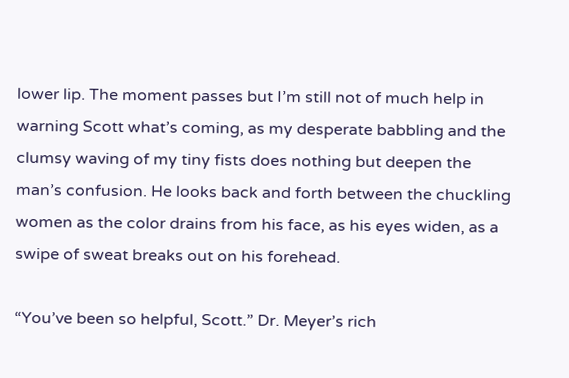lower lip. The moment passes but I’m still not of much help in warning Scott what’s coming, as my desperate babbling and the clumsy waving of my tiny fists does nothing but deepen the man’s confusion. He looks back and forth between the chuckling women as the color drains from his face, as his eyes widen, as a swipe of sweat breaks out on his forehead.

“You’ve been so helpful, Scott.” Dr. Meyer’s rich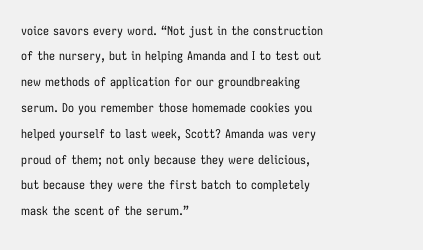voice savors every word. “Not just in the construction of the nursery, but in helping Amanda and I to test out new methods of application for our groundbreaking serum. Do you remember those homemade cookies you helped yourself to last week, Scott? Amanda was very proud of them; not only because they were delicious, but because they were the first batch to completely mask the scent of the serum.”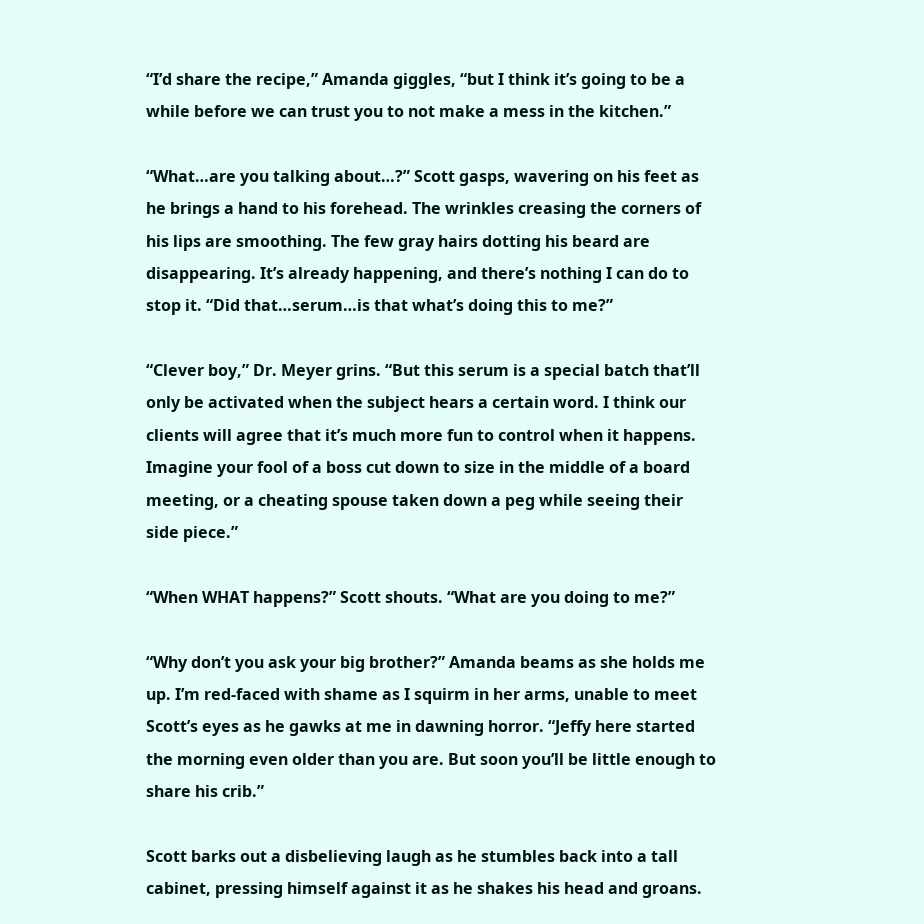“I’d share the recipe,” Amanda giggles, “but I think it’s going to be a while before we can trust you to not make a mess in the kitchen.”

“What…are you talking about…?” Scott gasps, wavering on his feet as he brings a hand to his forehead. The wrinkles creasing the corners of his lips are smoothing. The few gray hairs dotting his beard are disappearing. It’s already happening, and there’s nothing I can do to stop it. “Did that…serum…is that what’s doing this to me?”

“Clever boy,” Dr. Meyer grins. “But this serum is a special batch that’ll only be activated when the subject hears a certain word. I think our clients will agree that it’s much more fun to control when it happens. Imagine your fool of a boss cut down to size in the middle of a board meeting, or a cheating spouse taken down a peg while seeing their side piece.”

“When WHAT happens?” Scott shouts. “What are you doing to me?”

“Why don’t you ask your big brother?” Amanda beams as she holds me up. I’m red-faced with shame as I squirm in her arms, unable to meet Scott’s eyes as he gawks at me in dawning horror. “Jeffy here started the morning even older than you are. But soon you’ll be little enough to share his crib.”

Scott barks out a disbelieving laugh as he stumbles back into a tall cabinet, pressing himself against it as he shakes his head and groans.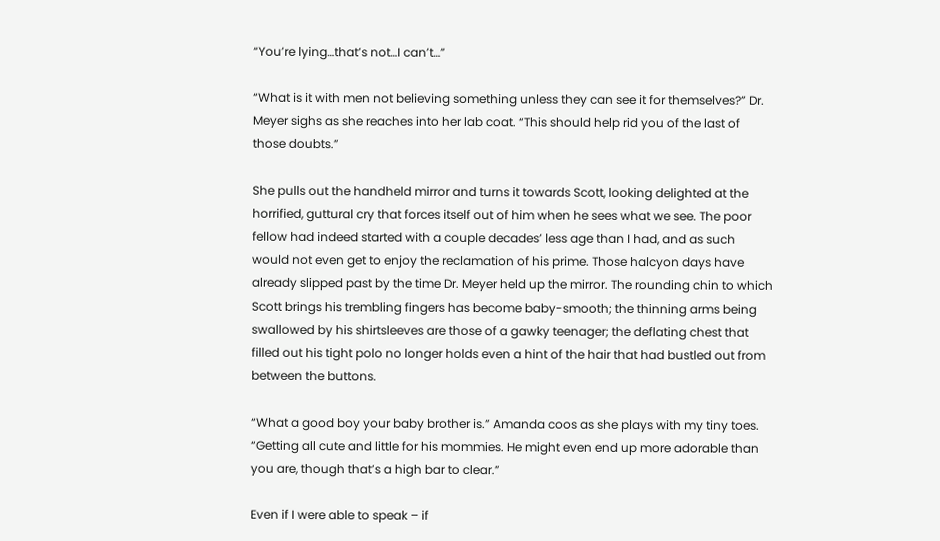“You’re lying…that’s not…I can’t…”

“What is it with men not believing something unless they can see it for themselves?” Dr. Meyer sighs as she reaches into her lab coat. “This should help rid you of the last of those doubts.”

She pulls out the handheld mirror and turns it towards Scott, looking delighted at the horrified, guttural cry that forces itself out of him when he sees what we see. The poor fellow had indeed started with a couple decades’ less age than I had, and as such would not even get to enjoy the reclamation of his prime. Those halcyon days have already slipped past by the time Dr. Meyer held up the mirror. The rounding chin to which Scott brings his trembling fingers has become baby-smooth; the thinning arms being swallowed by his shirtsleeves are those of a gawky teenager; the deflating chest that filled out his tight polo no longer holds even a hint of the hair that had bustled out from between the buttons.

“What a good boy your baby brother is.” Amanda coos as she plays with my tiny toes. “Getting all cute and little for his mommies. He might even end up more adorable than you are, though that’s a high bar to clear.”

Even if I were able to speak – if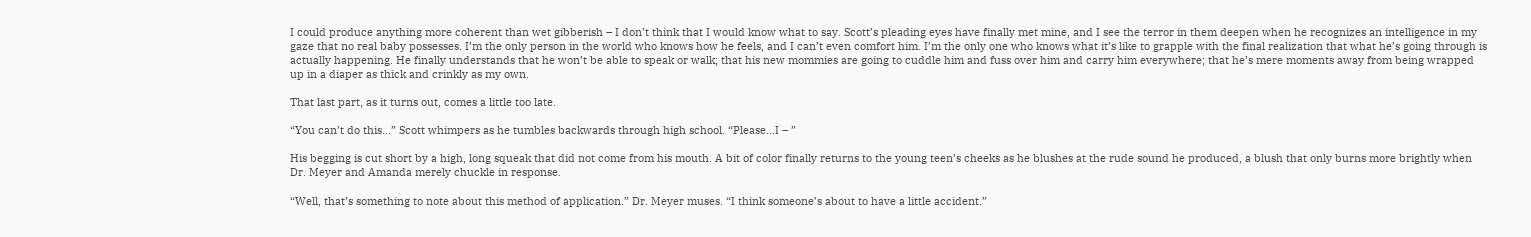I could produce anything more coherent than wet gibberish – I don’t think that I would know what to say. Scott’s pleading eyes have finally met mine, and I see the terror in them deepen when he recognizes an intelligence in my gaze that no real baby possesses. I’m the only person in the world who knows how he feels, and I can’t even comfort him. I’m the only one who knows what it’s like to grapple with the final realization that what he’s going through is actually happening. He finally understands that he won’t be able to speak or walk; that his new mommies are going to cuddle him and fuss over him and carry him everywhere; that he’s mere moments away from being wrapped up in a diaper as thick and crinkly as my own.

That last part, as it turns out, comes a little too late.

“You can’t do this…” Scott whimpers as he tumbles backwards through high school. “Please…I – ”

His begging is cut short by a high, long squeak that did not come from his mouth. A bit of color finally returns to the young teen’s cheeks as he blushes at the rude sound he produced, a blush that only burns more brightly when Dr. Meyer and Amanda merely chuckle in response.

“Well, that’s something to note about this method of application.” Dr. Meyer muses. “I think someone’s about to have a little accident.”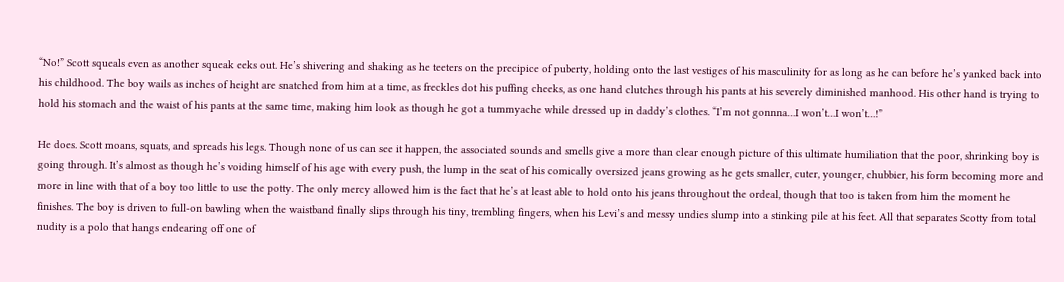“No!” Scott squeals even as another squeak eeks out. He’s shivering and shaking as he teeters on the precipice of puberty, holding onto the last vestiges of his masculinity for as long as he can before he’s yanked back into his childhood. The boy wails as inches of height are snatched from him at a time, as freckles dot his puffing cheeks, as one hand clutches through his pants at his severely diminished manhood. His other hand is trying to hold his stomach and the waist of his pants at the same time, making him look as though he got a tummyache while dressed up in daddy’s clothes. “I’m not gonnna…I won’t…I won’t…!”

He does. Scott moans, squats, and spreads his legs. Though none of us can see it happen, the associated sounds and smells give a more than clear enough picture of this ultimate humiliation that the poor, shrinking boy is going through. It’s almost as though he’s voiding himself of his age with every push, the lump in the seat of his comically oversized jeans growing as he gets smaller, cuter, younger, chubbier, his form becoming more and more in line with that of a boy too little to use the potty. The only mercy allowed him is the fact that he’s at least able to hold onto his jeans throughout the ordeal, though that too is taken from him the moment he finishes. The boy is driven to full-on bawling when the waistband finally slips through his tiny, trembling fingers, when his Levi’s and messy undies slump into a stinking pile at his feet. All that separates Scotty from total nudity is a polo that hangs endearing off one of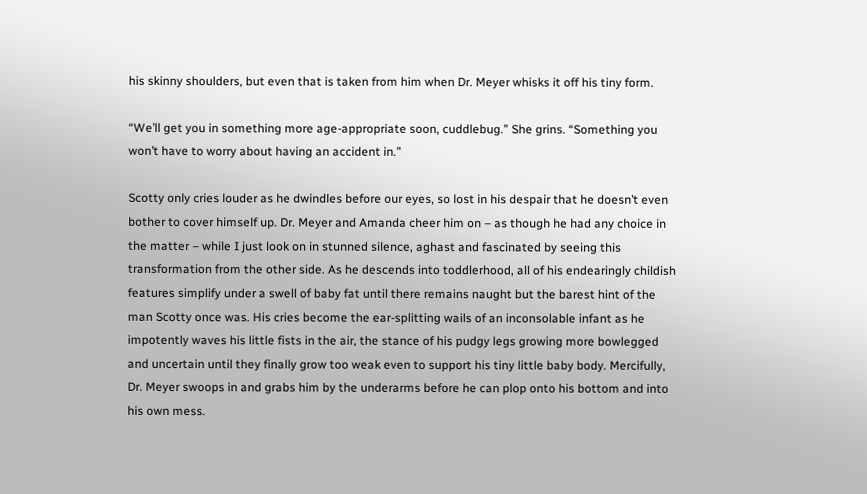his skinny shoulders, but even that is taken from him when Dr. Meyer whisks it off his tiny form.

“We’ll get you in something more age-appropriate soon, cuddlebug.” She grins. “Something you won’t have to worry about having an accident in.”

Scotty only cries louder as he dwindles before our eyes, so lost in his despair that he doesn’t even bother to cover himself up. Dr. Meyer and Amanda cheer him on – as though he had any choice in the matter – while I just look on in stunned silence, aghast and fascinated by seeing this transformation from the other side. As he descends into toddlerhood, all of his endearingly childish features simplify under a swell of baby fat until there remains naught but the barest hint of the man Scotty once was. His cries become the ear-splitting wails of an inconsolable infant as he impotently waves his little fists in the air, the stance of his pudgy legs growing more bowlegged and uncertain until they finally grow too weak even to support his tiny little baby body. Mercifully, Dr. Meyer swoops in and grabs him by the underarms before he can plop onto his bottom and into his own mess.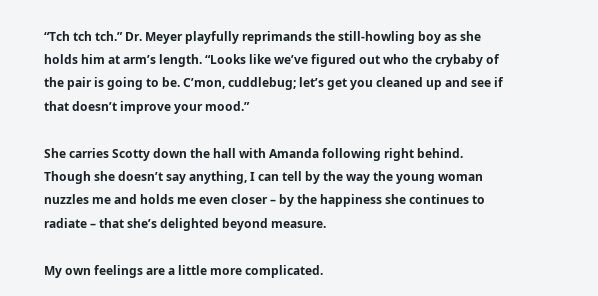“Tch tch tch.” Dr. Meyer playfully reprimands the still-howling boy as she holds him at arm’s length. “Looks like we’ve figured out who the crybaby of the pair is going to be. C’mon, cuddlebug; let’s get you cleaned up and see if that doesn’t improve your mood.”

She carries Scotty down the hall with Amanda following right behind. Though she doesn’t say anything, I can tell by the way the young woman nuzzles me and holds me even closer – by the happiness she continues to radiate – that she’s delighted beyond measure.

My own feelings are a little more complicated.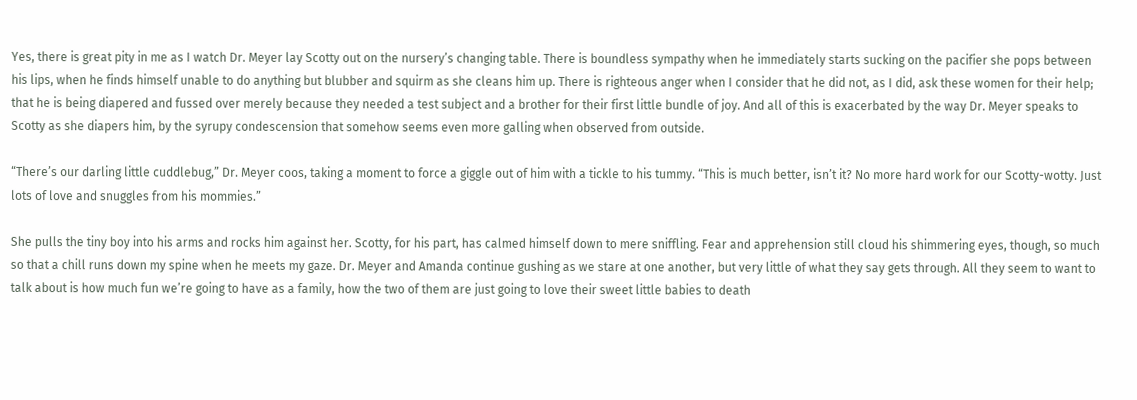Yes, there is great pity in me as I watch Dr. Meyer lay Scotty out on the nursery’s changing table. There is boundless sympathy when he immediately starts sucking on the pacifier she pops between his lips, when he finds himself unable to do anything but blubber and squirm as she cleans him up. There is righteous anger when I consider that he did not, as I did, ask these women for their help; that he is being diapered and fussed over merely because they needed a test subject and a brother for their first little bundle of joy. And all of this is exacerbated by the way Dr. Meyer speaks to Scotty as she diapers him, by the syrupy condescension that somehow seems even more galling when observed from outside.

“There’s our darling little cuddlebug,” Dr. Meyer coos, taking a moment to force a giggle out of him with a tickle to his tummy. “This is much better, isn’t it? No more hard work for our Scotty-wotty. Just lots of love and snuggles from his mommies.”

She pulls the tiny boy into his arms and rocks him against her. Scotty, for his part, has calmed himself down to mere sniffling. Fear and apprehension still cloud his shimmering eyes, though, so much so that a chill runs down my spine when he meets my gaze. Dr. Meyer and Amanda continue gushing as we stare at one another, but very little of what they say gets through. All they seem to want to talk about is how much fun we’re going to have as a family, how the two of them are just going to love their sweet little babies to death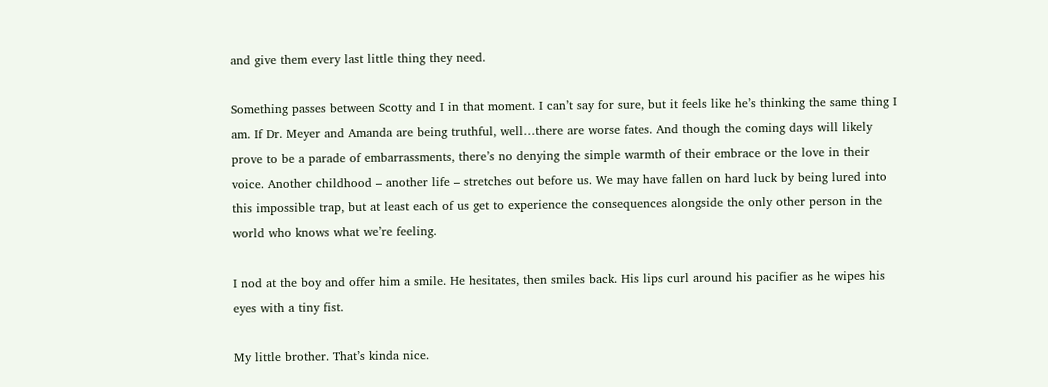and give them every last little thing they need.

Something passes between Scotty and I in that moment. I can’t say for sure, but it feels like he’s thinking the same thing I am. If Dr. Meyer and Amanda are being truthful, well…there are worse fates. And though the coming days will likely prove to be a parade of embarrassments, there’s no denying the simple warmth of their embrace or the love in their voice. Another childhood – another life – stretches out before us. We may have fallen on hard luck by being lured into this impossible trap, but at least each of us get to experience the consequences alongside the only other person in the world who knows what we’re feeling.

I nod at the boy and offer him a smile. He hesitates, then smiles back. His lips curl around his pacifier as he wipes his eyes with a tiny fist.

My little brother. That’s kinda nice.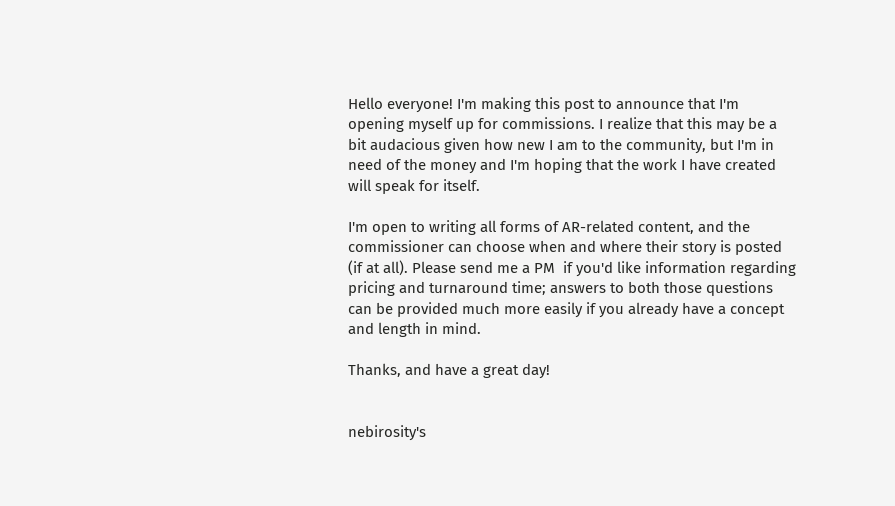Hello everyone! I'm making this post to announce that I'm opening myself up for commissions. I realize that this may be a bit audacious given how new I am to the community, but I'm in need of the money and I'm hoping that the work I have created will speak for itself.

I'm open to writing all forms of AR-related content, and the commissioner can choose when and where their story is posted (if at all). Please send me a PM  if you'd like information regarding pricing and turnaround time; answers to both those questions can be provided much more easily if you already have a concept and length in mind.

Thanks, and have a great day!


nebirosity's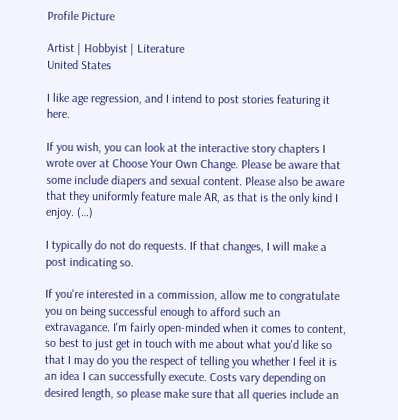Profile Picture

Artist | Hobbyist | Literature
United States

I like age regression, and I intend to post stories featuring it here.

If you wish, you can look at the interactive story chapters I wrote over at Choose Your Own Change. Please be aware that some include diapers and sexual content. Please also be aware that they uniformly feature male AR, as that is the only kind I enjoy. (…)

I typically do not do requests. If that changes, I will make a post indicating so.

If you're interested in a commission, allow me to congratulate you on being successful enough to afford such an extravagance. I'm fairly open-minded when it comes to content, so best to just get in touch with me about what you'd like so that I may do you the respect of telling you whether I feel it is an idea I can successfully execute. Costs vary depending on desired length, so please make sure that all queries include an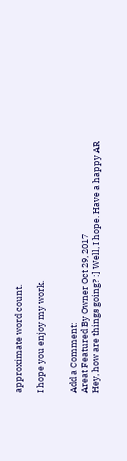approximate word count.

I hope you enjoy my work.


Add a Comment:
Areat Featured By Owner Oct 29, 2017
Hey, how are things going? :] Well, I hope. Have a happy AR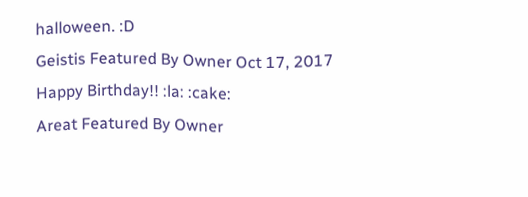halloween. :D
Geistis Featured By Owner Oct 17, 2017
Happy Birthday!! :la: :cake:
Areat Featured By Owner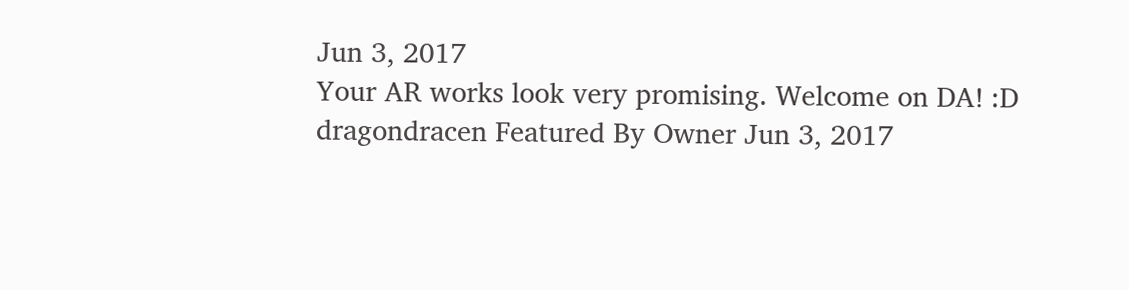Jun 3, 2017
Your AR works look very promising. Welcome on DA! :D
dragondracen Featured By Owner Jun 3, 2017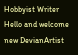Hobbyist Writer
Hello and welcome new DevianArtist